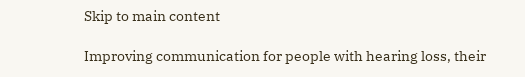Skip to main content

Improving communication for people with hearing loss, their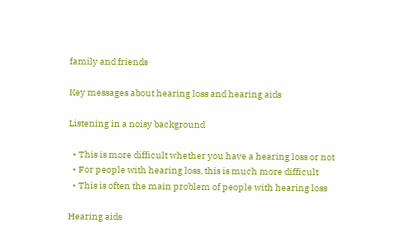family and friends

Key messages about hearing loss and hearing aids

Listening in a noisy background

  • This is more difficult whether you have a hearing loss or not
  • For people with hearing loss, this is much more difficult
  • This is often the main problem of people with hearing loss

Hearing aids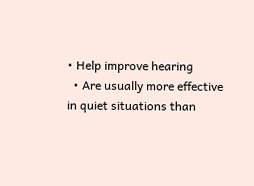• Help improve hearing
  • Are usually more effective in quiet situations than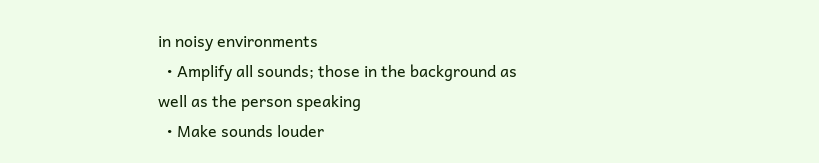in noisy environments
  • Amplify all sounds; those in the background as well as the person speaking
  • Make sounds louder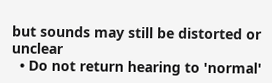but sounds may still be distorted or unclear
  • Do not return hearing to 'normal'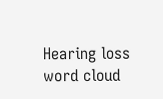Hearing loss word cloud